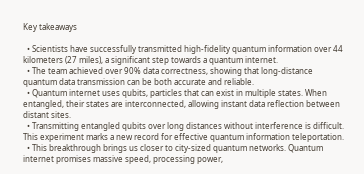Key takeaways

  • Scientists have successfully transmitted high-fidelity quantum information over 44 kilometers (27 miles), a significant step towards a quantum internet.
  • The team achieved over 90% data correctness, showing that long-distance quantum data transmission can be both accurate and reliable.
  • Quantum internet uses qubits, particles that can exist in multiple states. When entangled, their states are interconnected, allowing instant data reflection between distant sites.
  • Transmitting entangled qubits over long distances without interference is difficult. This experiment marks a new record for effective quantum information teleportation.
  • This breakthrough brings us closer to city-sized quantum networks. Quantum internet promises massive speed, processing power,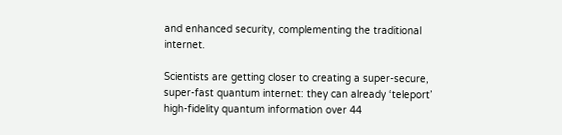and enhanced security, complementing the traditional internet.

Scientists are getting closer to creating a super-secure, super-fast quantum internet: they can already ‘teleport’ high-fidelity quantum information over 44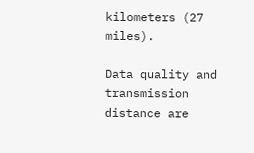kilometers (27 miles).

Data quality and transmission distance are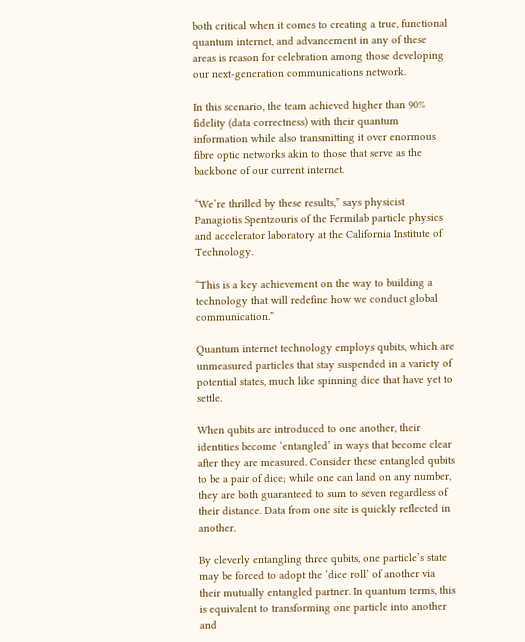both critical when it comes to creating a true, functional quantum internet, and advancement in any of these areas is reason for celebration among those developing our next-generation communications network.

In this scenario, the team achieved higher than 90% fidelity (data correctness) with their quantum information while also transmitting it over enormous fibre optic networks akin to those that serve as the backbone of our current internet.

“We’re thrilled by these results,” says physicist Panagiotis Spentzouris of the Fermilab particle physics and accelerator laboratory at the California Institute of Technology.

“This is a key achievement on the way to building a technology that will redefine how we conduct global communication.”

Quantum internet technology employs qubits, which are unmeasured particles that stay suspended in a variety of potential states, much like spinning dice that have yet to settle.

When qubits are introduced to one another, their identities become ‘entangled’ in ways that become clear after they are measured. Consider these entangled qubits to be a pair of dice; while one can land on any number, they are both guaranteed to sum to seven regardless of their distance. Data from one site is quickly reflected in another.

By cleverly entangling three qubits, one particle’s state may be forced to adopt the ‘dice roll’ of another via their mutually entangled partner. In quantum terms, this is equivalent to transforming one particle into another and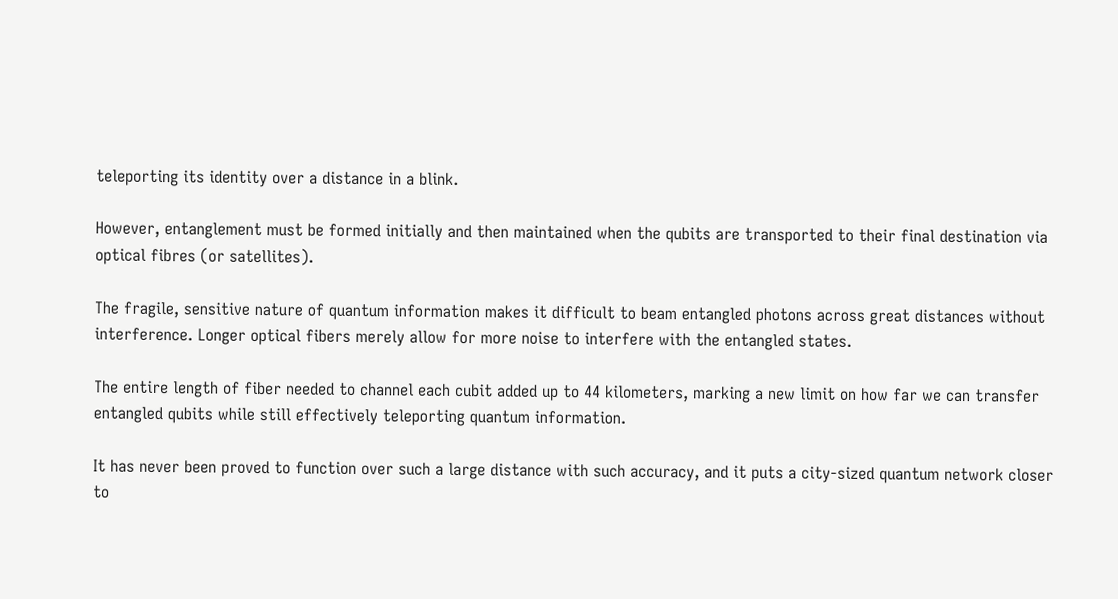teleporting its identity over a distance in a blink.

However, entanglement must be formed initially and then maintained when the qubits are transported to their final destination via optical fibres (or satellites).

The fragile, sensitive nature of quantum information makes it difficult to beam entangled photons across great distances without interference. Longer optical fibers merely allow for more noise to interfere with the entangled states.

The entire length of fiber needed to channel each cubit added up to 44 kilometers, marking a new limit on how far we can transfer entangled qubits while still effectively teleporting quantum information.

It has never been proved to function over such a large distance with such accuracy, and it puts a city-sized quantum network closer to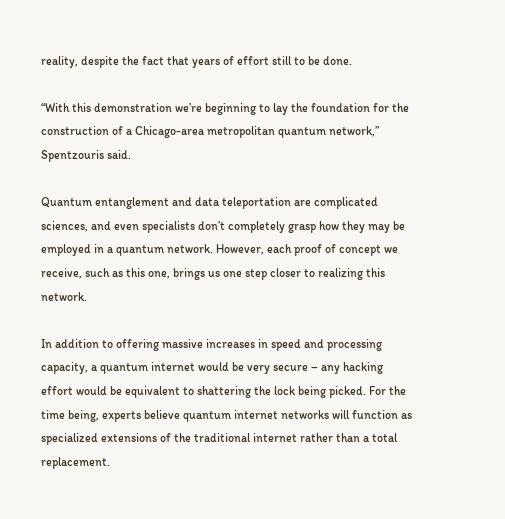reality, despite the fact that years of effort still to be done.

“With this demonstration we’re beginning to lay the foundation for the construction of a Chicago-area metropolitan quantum network,” Spentzouris said.

Quantum entanglement and data teleportation are complicated sciences, and even specialists don’t completely grasp how they may be employed in a quantum network. However, each proof of concept we receive, such as this one, brings us one step closer to realizing this network.

In addition to offering massive increases in speed and processing capacity, a quantum internet would be very secure – any hacking effort would be equivalent to shattering the lock being picked. For the time being, experts believe quantum internet networks will function as specialized extensions of the traditional internet rather than a total replacement.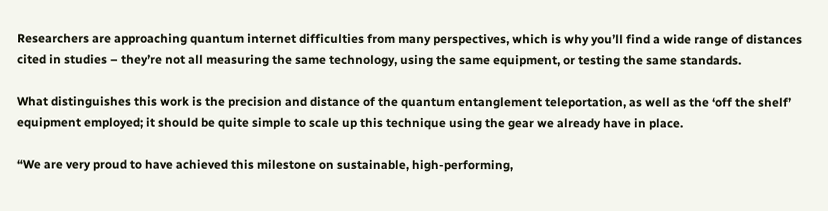Researchers are approaching quantum internet difficulties from many perspectives, which is why you’ll find a wide range of distances cited in studies – they’re not all measuring the same technology, using the same equipment, or testing the same standards.

What distinguishes this work is the precision and distance of the quantum entanglement teleportation, as well as the ‘off the shelf’ equipment employed; it should be quite simple to scale up this technique using the gear we already have in place.

“We are very proud to have achieved this milestone on sustainable, high-performing,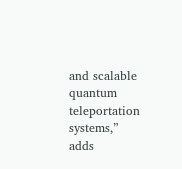and scalable quantum teleportation systems,” adds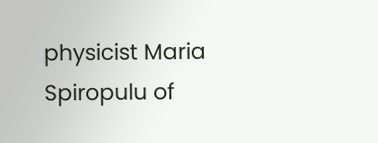physicist Maria Spiropulu of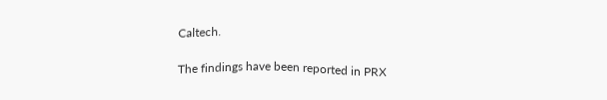Caltech.

The findings have been reported in PRX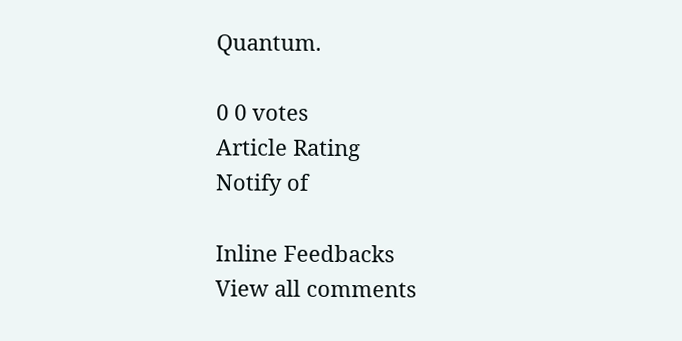Quantum.

0 0 votes
Article Rating
Notify of

Inline Feedbacks
View all comments